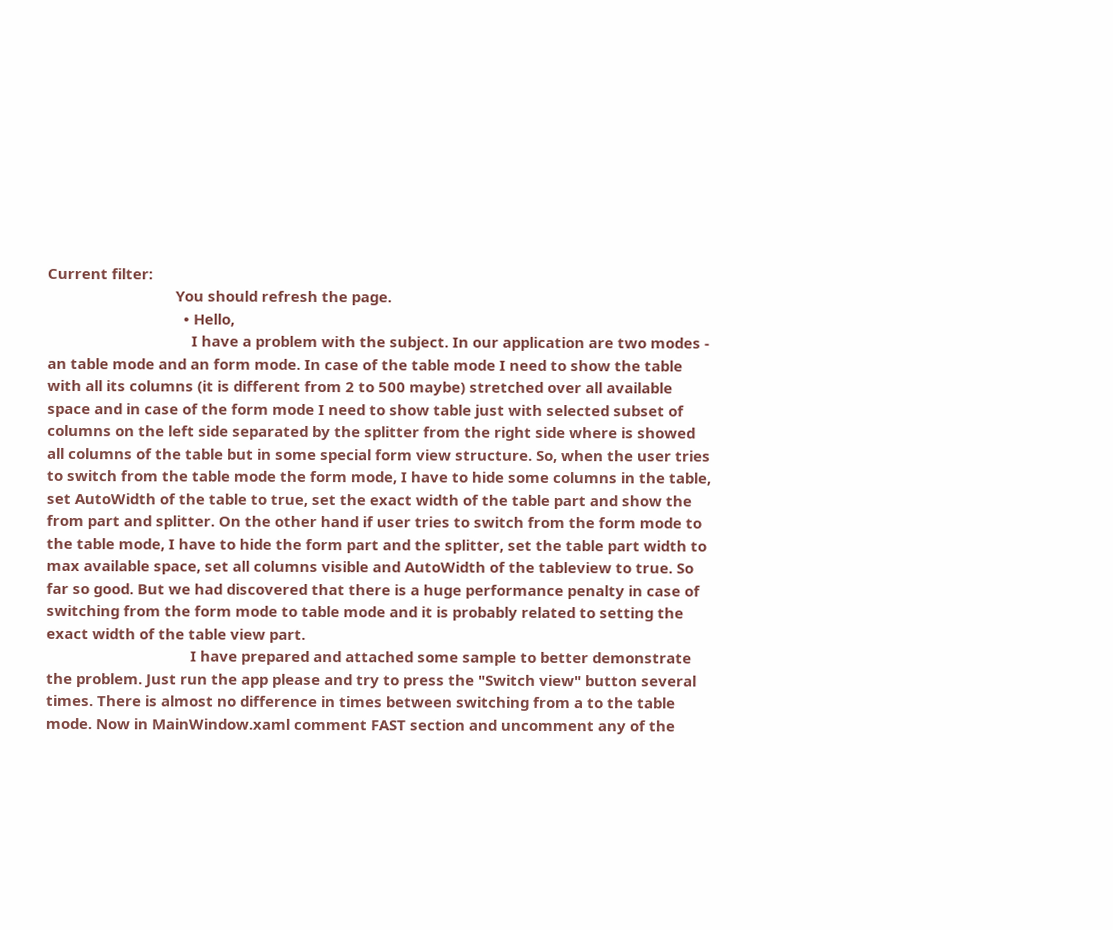Current filter:
                                You should refresh the page.
                                  • Hello,
                                    I have a problem with the subject. In our application are two modes - an table mode and an form mode. In case of the table mode I need to show the table with all its columns (it is different from 2 to 500 maybe) stretched over all available space and in case of the form mode I need to show table just with selected subset of columns on the left side separated by the splitter from the right side where is showed all columns of the table but in some special form view structure. So, when the user tries to switch from the table mode the form mode, I have to hide some columns in the table, set AutoWidth of the table to true, set the exact width of the table part and show the from part and splitter. On the other hand if user tries to switch from the form mode to the table mode, I have to hide the form part and the splitter, set the table part width to max available space, set all columns visible and AutoWidth of the tableview to true. So far so good. But we had discovered that there is a huge performance penalty in case of switching from the form mode to table mode and it is probably related to setting the exact width of the table view part.
                                    I have prepared and attached some sample to better demonstrate the problem. Just run the app please and try to press the "Switch view" button several times. There is almost no difference in times between switching from a to the table mode. Now in MainWindow.xaml comment FAST section and uncomment any of the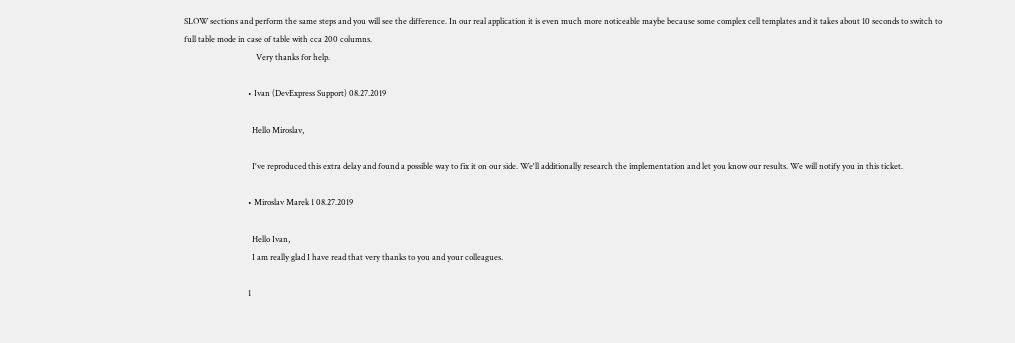SLOW sections and perform the same steps and you will see the difference. In our real application it is even much more noticeable maybe because some complex cell templates and it takes about 10 seconds to switch to full table mode in case of table with cca 200 columns.
                                    Very thanks for help.

                                • Ivan (DevExpress Support) 08.27.2019

                                  Hello Miroslav,

                                  I've reproduced this extra delay and found a possible way to fix it on our side. We'll additionally research the implementation and let you know our results. We will notify you in this ticket.

                                • Miroslav Marek 1 08.27.2019

                                  Hello Ivan,
                                  I am really glad I have read that very thanks to you and your colleagues.

                                1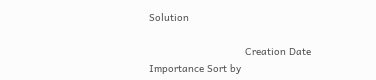Solution

                                Creation Date Importance Sort by